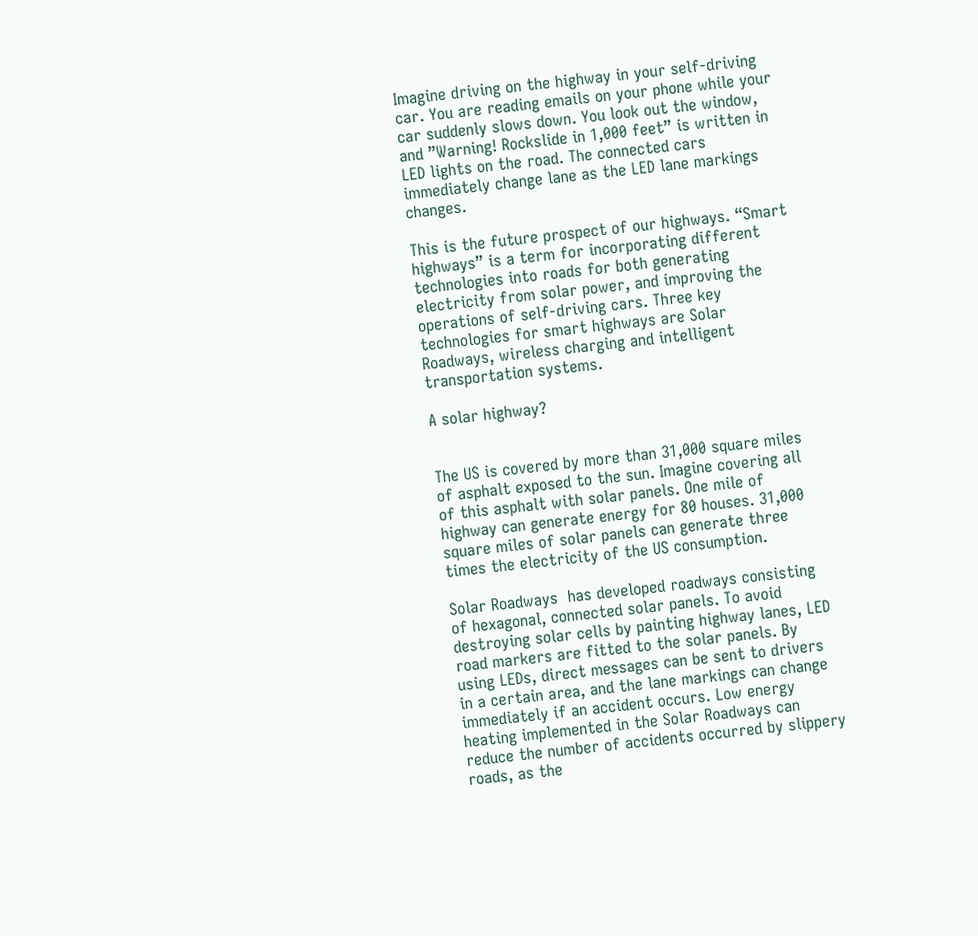Imagine driving on the highway in your self-driving car. You are reading emails on your phone while your car suddenly slows down. You look out the window, and ”Warning! Rockslide in 1,000 feet” is written in LED lights on the road. The connected cars immediately change lane as the LED lane markings changes.

This is the future prospect of our highways. “Smart highways” is a term for incorporating different technologies into roads for both generating electricity from solar power, and improving the operations of self-driving cars. Three key technologies for smart highways are Solar Roadways, wireless charging and intelligent transportation systems.

A solar highway?


The US is covered by more than 31,000 square miles of asphalt exposed to the sun. Imagine covering all of this asphalt with solar panels. One mile of highway can generate energy for 80 houses. 31,000 square miles of solar panels can generate three times the electricity of the US consumption.

Solar Roadways  has developed roadways consisting of hexagonal, connected solar panels. To avoid destroying solar cells by painting highway lanes, LED road markers are fitted to the solar panels. By using LEDs, direct messages can be sent to drivers in a certain area, and the lane markings can change immediately if an accident occurs. Low energy heating implemented in the Solar Roadways can reduce the number of accidents occurred by slippery roads, as the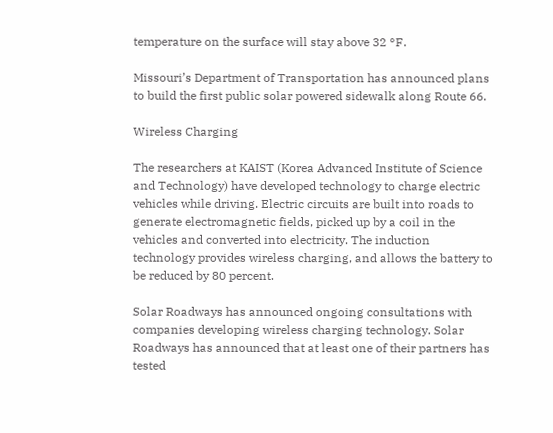temperature on the surface will stay above 32 °F.

Missouri’s Department of Transportation has announced plans to build the first public solar powered sidewalk along Route 66.

Wireless Charging

The researchers at KAIST (Korea Advanced Institute of Science and Technology) have developed technology to charge electric vehicles while driving. Electric circuits are built into roads to generate electromagnetic fields, picked up by a coil in the vehicles and converted into electricity. The induction technology provides wireless charging, and allows the battery to be reduced by 80 percent.

Solar Roadways has announced ongoing consultations with companies developing wireless charging technology. Solar Roadways has announced that at least one of their partners has tested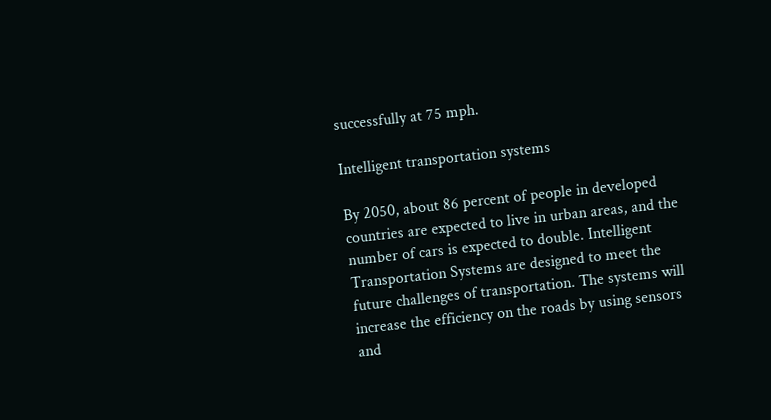successfully at 75 mph.

Intelligent transportation systems

By 2050, about 86 percent of people in developed countries are expected to live in urban areas, and the number of cars is expected to double. Intelligent Transportation Systems are designed to meet the future challenges of transportation. The systems will increase the efficiency on the roads by using sensors and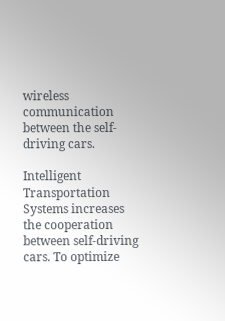wireless communication between the self-driving cars.

Intelligent Transportation Systems increases the cooperation between self-driving cars. To optimize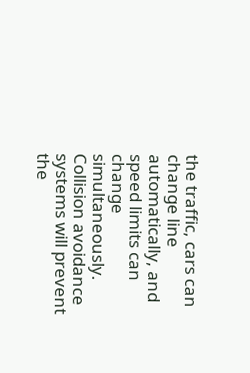the traffic, cars can change line automatically, and speed limits can change simultaneously. Collision avoidance systems will prevent the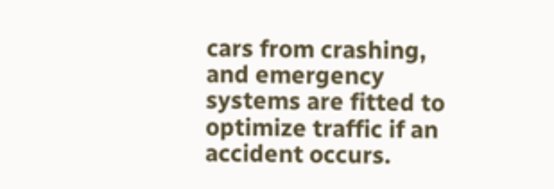cars from crashing, and emergency systems are fitted to optimize traffic if an accident occurs.